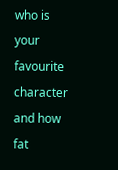who is your favourite character and how fat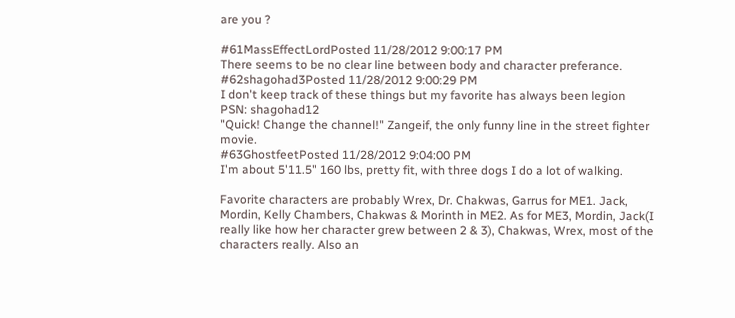are you ?

#61MassEffectLordPosted 11/28/2012 9:00:17 PM
There seems to be no clear line between body and character preferance.
#62shagohad3Posted 11/28/2012 9:00:29 PM
I don't keep track of these things but my favorite has always been legion
PSN: shagohad12
"Quick! Change the channel!" Zangeif, the only funny line in the street fighter movie.
#63GhostfeetPosted 11/28/2012 9:04:00 PM
I'm about 5'11.5" 160 lbs, pretty fit, with three dogs I do a lot of walking.

Favorite characters are probably Wrex, Dr. Chakwas, Garrus for ME1. Jack, Mordin, Kelly Chambers, Chakwas & Morinth in ME2. As for ME3, Mordin, Jack(I really like how her character grew between 2 & 3), Chakwas, Wrex, most of the characters really. Also an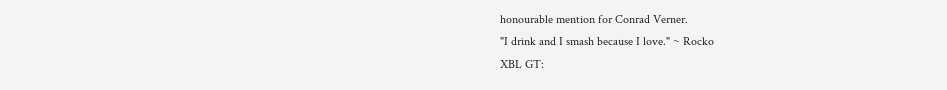honourable mention for Conrad Verner.
"I drink and I smash because I love." ~ Rocko
XBL GT: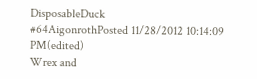DisposableDuck
#64AigonrothPosted 11/28/2012 10:14:09 PM(edited)
Wrex and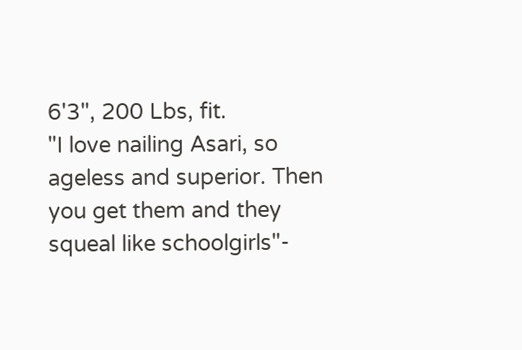6'3", 200 Lbs, fit.
"I love nailing Asari, so ageless and superior. Then you get them and they squeal like schoolgirls"-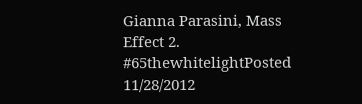Gianna Parasini, Mass Effect 2.
#65thewhitelightPosted 11/28/2012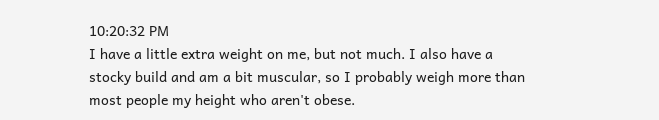10:20:32 PM
I have a little extra weight on me, but not much. I also have a stocky build and am a bit muscular, so I probably weigh more than most people my height who aren't obese.